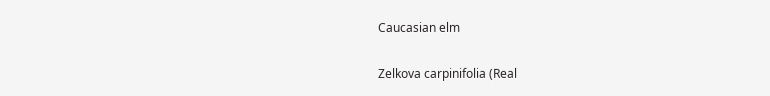Caucasian elm

Zelkova carpinifolia (Real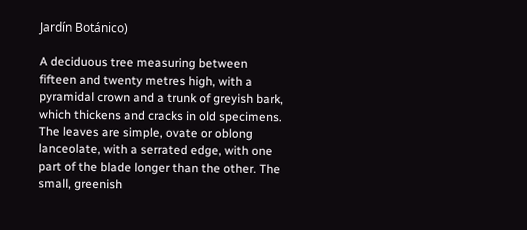Jardín Botánico)

A deciduous tree measuring between fifteen and twenty metres high, with a pyramidal crown and a trunk of greyish bark, which thickens and cracks in old specimens. The leaves are simple, ovate or oblong lanceolate, with a serrated edge, with one part of the blade longer than the other. The small, greenish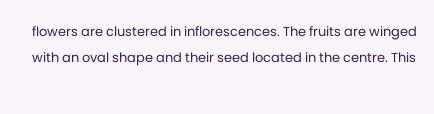flowers are clustered in inflorescences. The fruits are winged with an oval shape and their seed located in the centre. This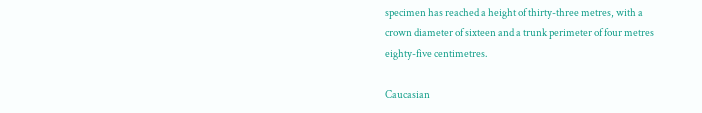specimen has reached a height of thirty-three metres, with a crown diameter of sixteen and a trunk perimeter of four metres eighty-five centimetres.

Caucasian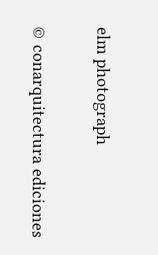elm photograph

© conarquitectura ediciones